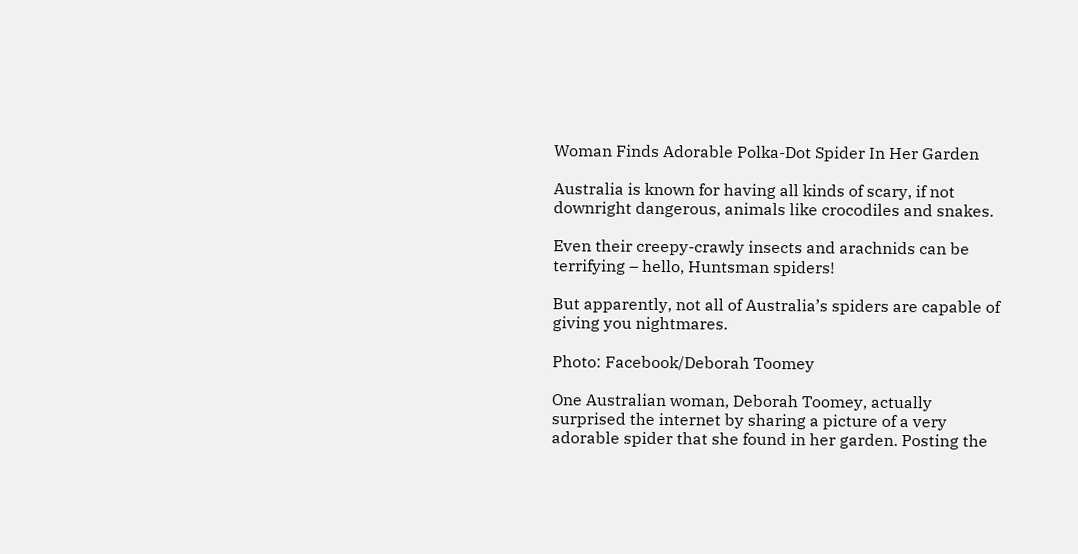Woman Finds Adorable Polka-Dot Spider In Her Garden

Australia is known for having all kinds of scary, if not downright dangerous, animals like crocodiles and snakes.

Even their creepy-crawly insects and arachnids can be terrifying – hello, Huntsman spiders!

But apparently, not all of Australia’s spiders are capable of giving you nightmares.

Photo: Facebook/Deborah Toomey

One Australian woman, Deborah Toomey, actually surprised the internet by sharing a picture of a very adorable spider that she found in her garden. Posting the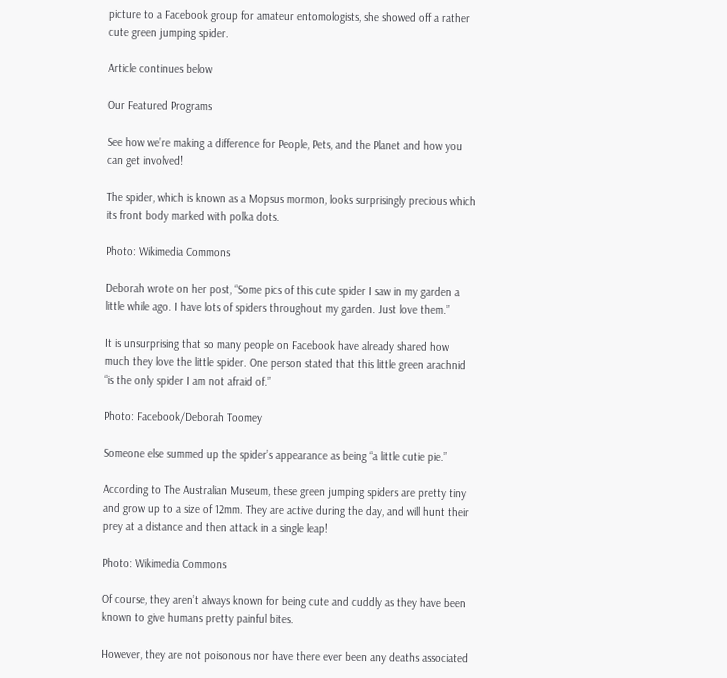picture to a Facebook group for amateur entomologists, she showed off a rather cute green jumping spider.

Article continues below

Our Featured Programs

See how we’re making a difference for People, Pets, and the Planet and how you can get involved!

The spider, which is known as a Mopsus mormon, looks surprisingly precious which its front body marked with polka dots.

Photo: Wikimedia Commons

Deborah wrote on her post, “Some pics of this cute spider I saw in my garden a little while ago. I have lots of spiders throughout my garden. Just love them.”

It is unsurprising that so many people on Facebook have already shared how much they love the little spider. One person stated that this little green arachnid “is the only spider I am not afraid of.”

Photo: Facebook/Deborah Toomey

Someone else summed up the spider’s appearance as being “a little cutie pie.”

According to The Australian Museum, these green jumping spiders are pretty tiny and grow up to a size of 12mm. They are active during the day, and will hunt their prey at a distance and then attack in a single leap!

Photo: Wikimedia Commons

Of course, they aren’t always known for being cute and cuddly as they have been known to give humans pretty painful bites.

However, they are not poisonous nor have there ever been any deaths associated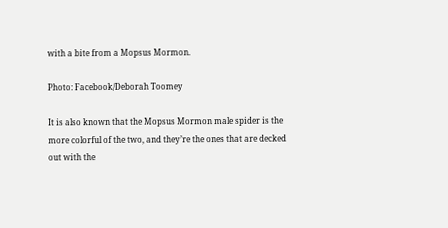with a bite from a Mopsus Mormon.

Photo: Facebook/Deborah Toomey

It is also known that the Mopsus Mormon male spider is the more colorful of the two, and they’re the ones that are decked out with the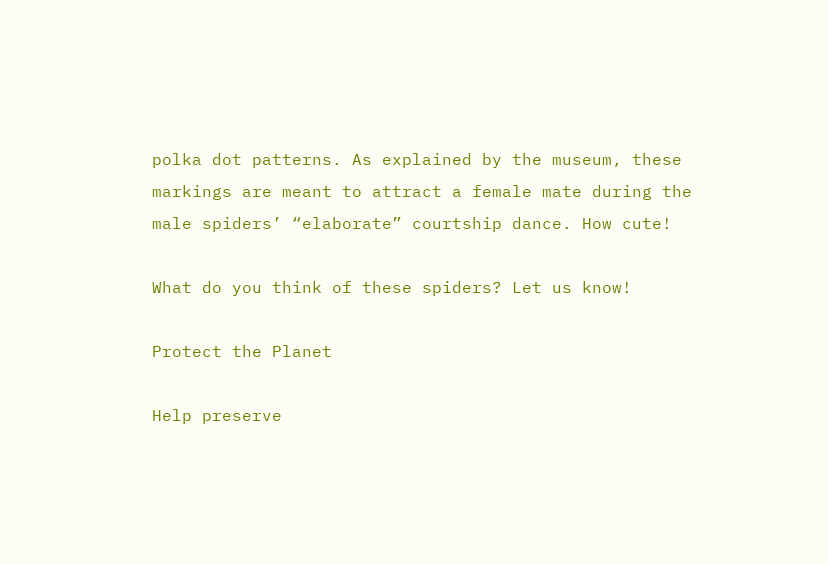polka dot patterns. As explained by the museum, these markings are meant to attract a female mate during the male spiders’ “elaborate” courtship dance. How cute!

What do you think of these spiders? Let us know!

Protect the Planet

Help preserve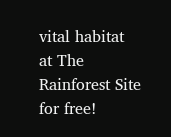vital habitat at The Rainforest Site for free!